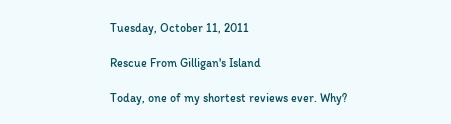Tuesday, October 11, 2011

Rescue From Gilligan's Island

Today, one of my shortest reviews ever. Why?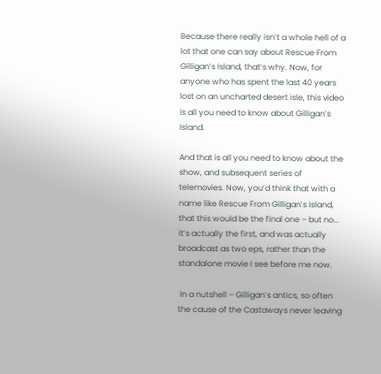Because there really isn’t a whole hell of a lot that one can say about Rescue From Gilligan’s Island, that’s why. Now, for anyone who has spent the last 40 years lost on an uncharted desert isle, this video is all you need to know about Gilligan’s Island.

And that is all you need to know about the show, and subsequent series of telemovies. Now, you’d think that with a name like Rescue From Gilligan’s Island, that this would be the final one – but no... it’s actually the first, and was actually broadcast as two eps, rather than the standalone movie I see before me now.

 In a nutshell – Gilligan’s antics, so often the cause of the Castaways never leaving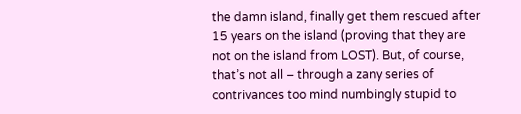the damn island, finally get them rescued after 15 years on the island (proving that they are not on the island from LOST). But, of course, that’s not all – through a zany series of contrivances too mind numbingly stupid to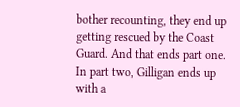bother recounting, they end up getting rescued by the Coast Guard. And that ends part one. In part two, Gilligan ends up with a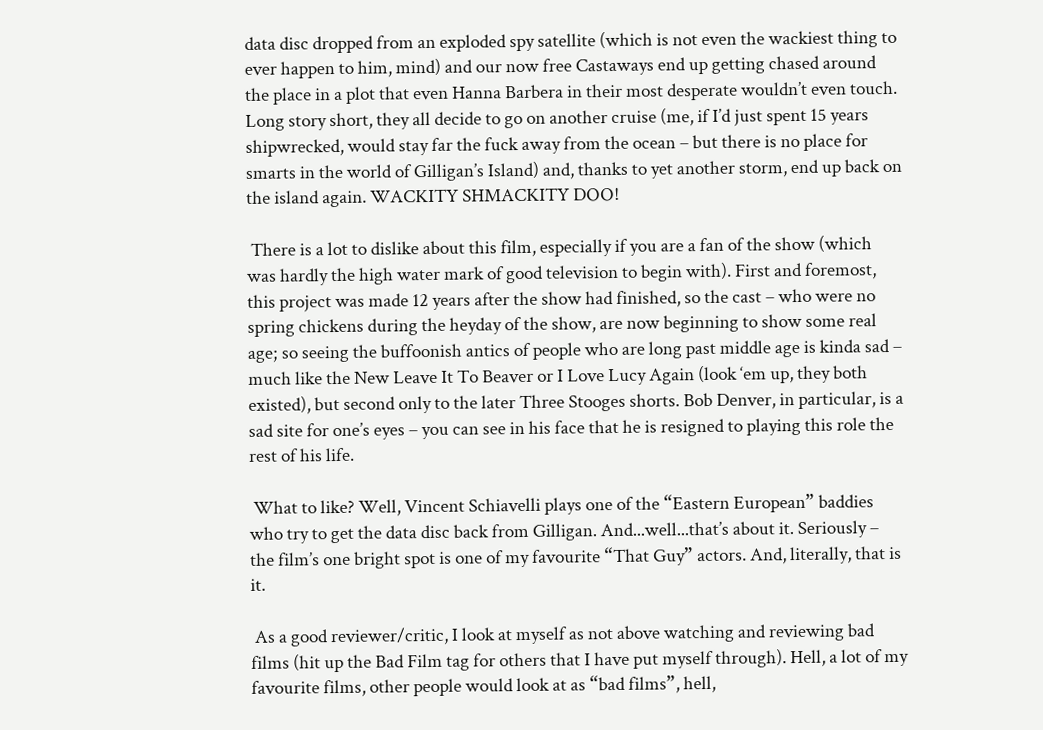data disc dropped from an exploded spy satellite (which is not even the wackiest thing to ever happen to him, mind) and our now free Castaways end up getting chased around the place in a plot that even Hanna Barbera in their most desperate wouldn’t even touch. Long story short, they all decide to go on another cruise (me, if I’d just spent 15 years shipwrecked, would stay far the fuck away from the ocean – but there is no place for smarts in the world of Gilligan’s Island) and, thanks to yet another storm, end up back on the island again. WACKITY SHMACKITY DOO!

 There is a lot to dislike about this film, especially if you are a fan of the show (which was hardly the high water mark of good television to begin with). First and foremost, this project was made 12 years after the show had finished, so the cast – who were no spring chickens during the heyday of the show, are now beginning to show some real age; so seeing the buffoonish antics of people who are long past middle age is kinda sad – much like the New Leave It To Beaver or I Love Lucy Again (look ‘em up, they both existed), but second only to the later Three Stooges shorts. Bob Denver, in particular, is a sad site for one’s eyes – you can see in his face that he is resigned to playing this role the rest of his life.

 What to like? Well, Vincent Schiavelli plays one of the “Eastern European” baddies who try to get the data disc back from Gilligan. And...well...that’s about it. Seriously – the film’s one bright spot is one of my favourite “That Guy” actors. And, literally, that is it.

 As a good reviewer/critic, I look at myself as not above watching and reviewing bad films (hit up the Bad Film tag for others that I have put myself through). Hell, a lot of my favourite films, other people would look at as “bad films”, hell,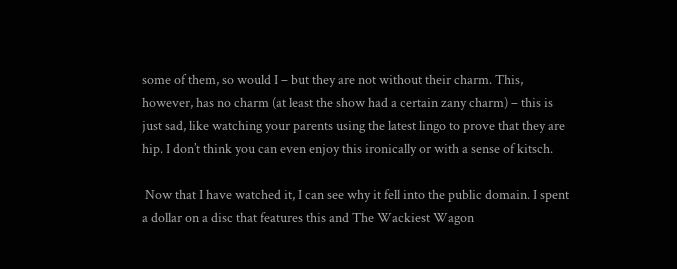some of them, so would I – but they are not without their charm. This, however, has no charm (at least the show had a certain zany charm) – this is just sad, like watching your parents using the latest lingo to prove that they are hip. I don’t think you can even enjoy this ironically or with a sense of kitsch.

 Now that I have watched it, I can see why it fell into the public domain. I spent a dollar on a disc that features this and The Wackiest Wagon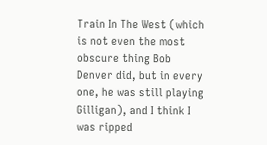Train In The West (which is not even the most obscure thing Bob Denver did, but in every one, he was still playing Gilligan), and I think I was ripped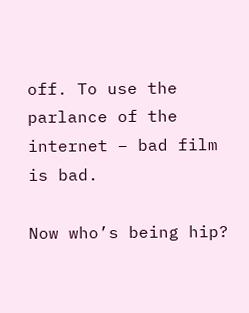off. To use the parlance of the internet – bad film is bad.

Now who’s being hip?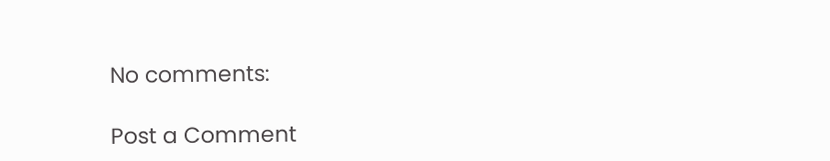No comments:

Post a Comment